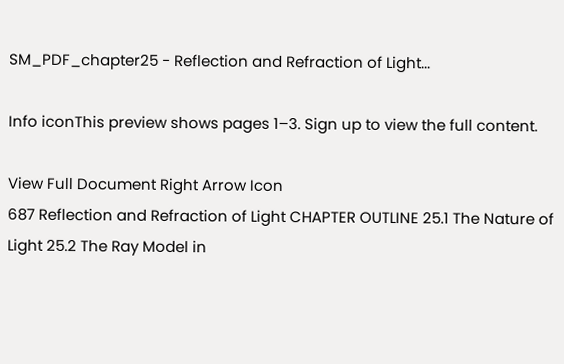SM_PDF_chapter25 - Reflection and Refraction of Light...

Info iconThis preview shows pages 1–3. Sign up to view the full content.

View Full Document Right Arrow Icon
687 Reflection and Refraction of Light CHAPTER OUTLINE 25.1 The Nature of Light 25.2 The Ray Model in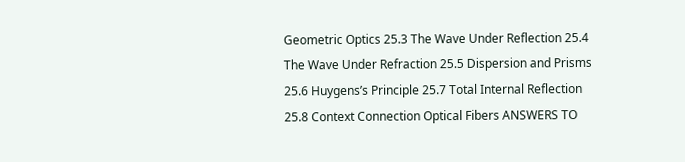Geometric Optics 25.3 The Wave Under Reflection 25.4 The Wave Under Refraction 25.5 Dispersion and Prisms 25.6 Huygens’s Principle 25.7 Total Internal Reflection 25.8 Context Connection Optical Fibers ANSWERS TO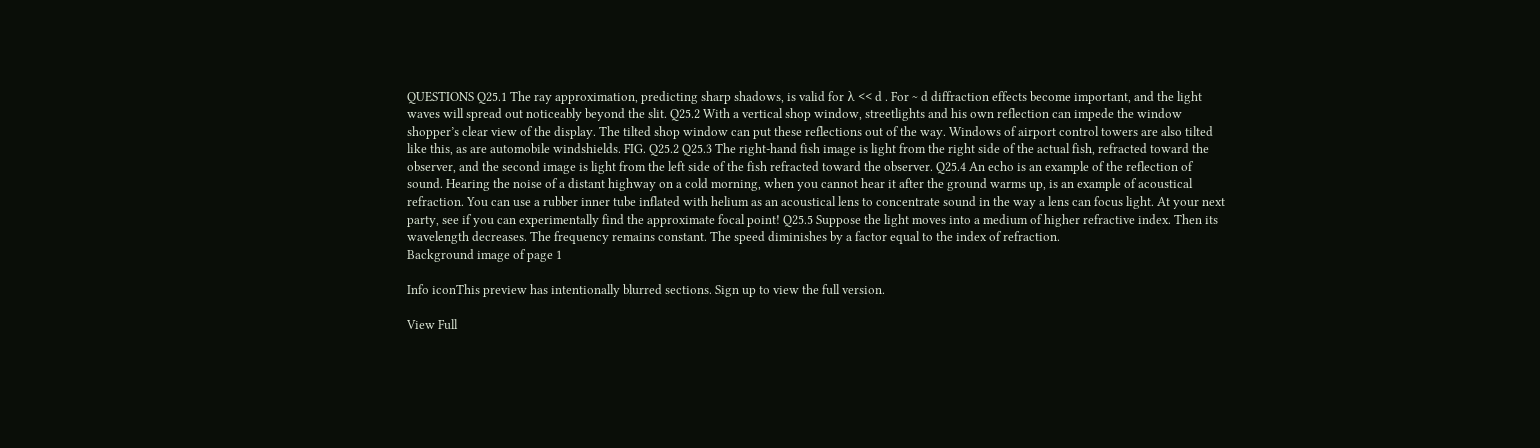QUESTIONS Q25.1 The ray approximation, predicting sharp shadows, is valid for λ << d . For ~ d diffraction effects become important, and the light waves will spread out noticeably beyond the slit. Q25.2 With a vertical shop window, streetlights and his own reflection can impede the window shopper’s clear view of the display. The tilted shop window can put these reflections out of the way. Windows of airport control towers are also tilted like this, as are automobile windshields. FIG. Q25.2 Q25.3 The right-hand fish image is light from the right side of the actual fish, refracted toward the observer, and the second image is light from the left side of the fish refracted toward the observer. Q25.4 An echo is an example of the reflection of sound. Hearing the noise of a distant highway on a cold morning, when you cannot hear it after the ground warms up, is an example of acoustical refraction. You can use a rubber inner tube inflated with helium as an acoustical lens to concentrate sound in the way a lens can focus light. At your next party, see if you can experimentally find the approximate focal point! Q25.5 Suppose the light moves into a medium of higher refractive index. Then its wavelength decreases. The frequency remains constant. The speed diminishes by a factor equal to the index of refraction.
Background image of page 1

Info iconThis preview has intentionally blurred sections. Sign up to view the full version.

View Full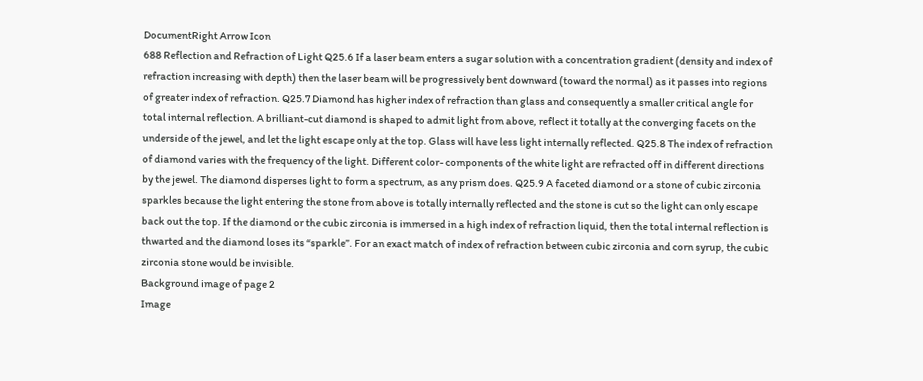DocumentRight Arrow Icon
688 Reflection and Refraction of Light Q25.6 If a laser beam enters a sugar solution with a concentration gradient (density and index of refraction increasing with depth) then the laser beam will be progressively bent downward (toward the normal) as it passes into regions of greater index of refraction. Q25.7 Diamond has higher index of refraction than glass and consequently a smaller critical angle for total internal reflection. A brilliant-cut diamond is shaped to admit light from above, reflect it totally at the converging facets on the underside of the jewel, and let the light escape only at the top. Glass will have less light internally reflected. Q25.8 The index of refraction of diamond varies with the frequency of the light. Different color- components of the white light are refracted off in different directions by the jewel. The diamond disperses light to form a spectrum, as any prism does. Q25.9 A faceted diamond or a stone of cubic zirconia sparkles because the light entering the stone from above is totally internally reflected and the stone is cut so the light can only escape back out the top. If the diamond or the cubic zirconia is immersed in a high index of refraction liquid, then the total internal reflection is thwarted and the diamond loses its “sparkle”. For an exact match of index of refraction between cubic zirconia and corn syrup, the cubic zirconia stone would be invisible.
Background image of page 2
Image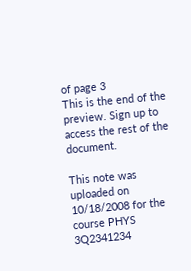of page 3
This is the end of the preview. Sign up to access the rest of the document.

This note was uploaded on 10/18/2008 for the course PHYS 3Q2341234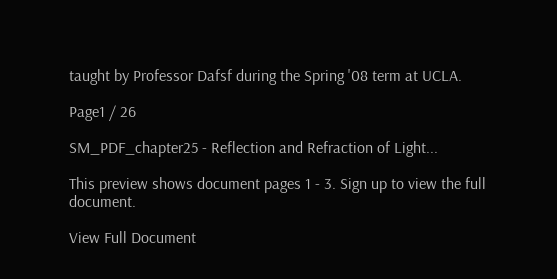taught by Professor Dafsf during the Spring '08 term at UCLA.

Page1 / 26

SM_PDF_chapter25 - Reflection and Refraction of Light...

This preview shows document pages 1 - 3. Sign up to view the full document.

View Full Document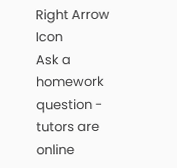Right Arrow Icon
Ask a homework question - tutors are online